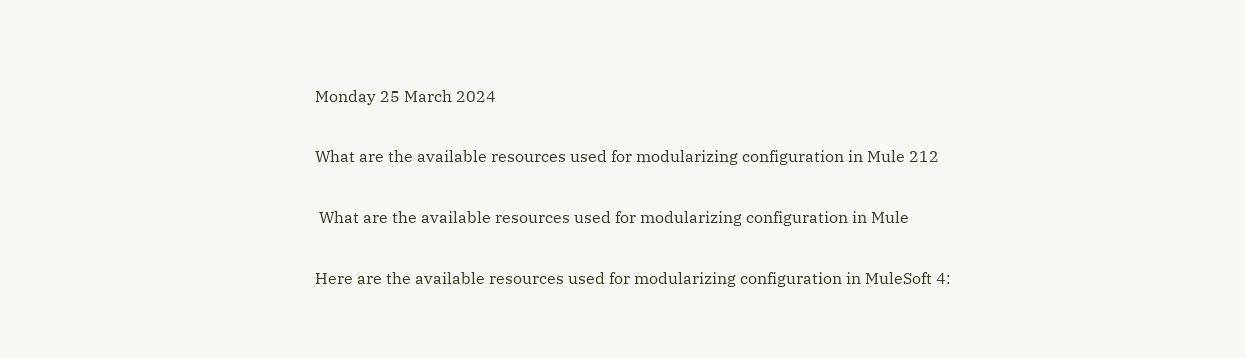Monday 25 March 2024

What are the available resources used for modularizing configuration in Mule 212

 What are the available resources used for modularizing configuration in Mule

Here are the available resources used for modularizing configuration in MuleSoft 4: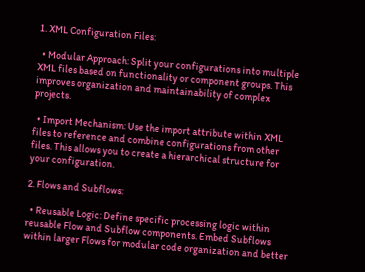1. XML Configuration Files:

  • Modular Approach: Split your configurations into multiple XML files based on functionality or component groups. This improves organization and maintainability of complex projects.

  • Import Mechanism: Use the import attribute within XML files to reference and combine configurations from other files. This allows you to create a hierarchical structure for your configuration.

2. Flows and Subflows:

  • Reusable Logic: Define specific processing logic within reusable Flow and Subflow components. Embed Subflows within larger Flows for modular code organization and better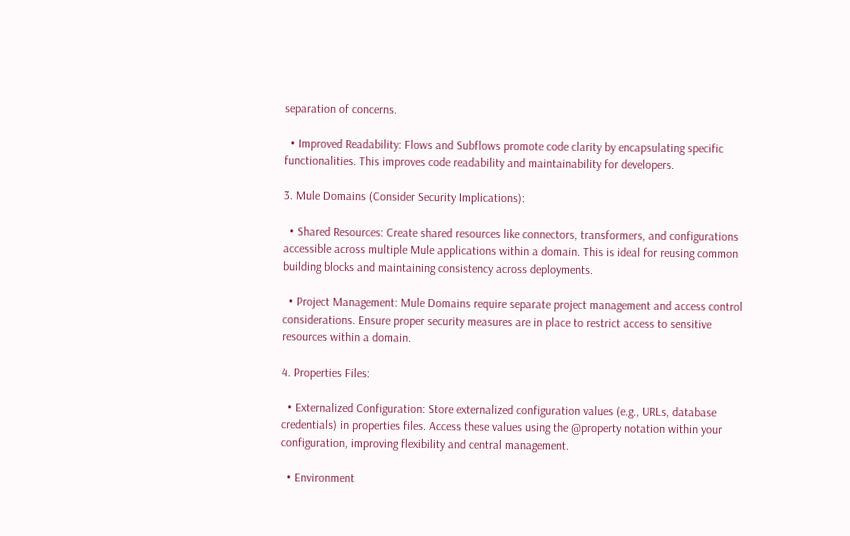separation of concerns.

  • Improved Readability: Flows and Subflows promote code clarity by encapsulating specific functionalities. This improves code readability and maintainability for developers.

3. Mule Domains (Consider Security Implications):

  • Shared Resources: Create shared resources like connectors, transformers, and configurations accessible across multiple Mule applications within a domain. This is ideal for reusing common building blocks and maintaining consistency across deployments.

  • Project Management: Mule Domains require separate project management and access control considerations. Ensure proper security measures are in place to restrict access to sensitive resources within a domain.

4. Properties Files:

  • Externalized Configuration: Store externalized configuration values (e.g., URLs, database credentials) in properties files. Access these values using the @property notation within your configuration, improving flexibility and central management.

  • Environment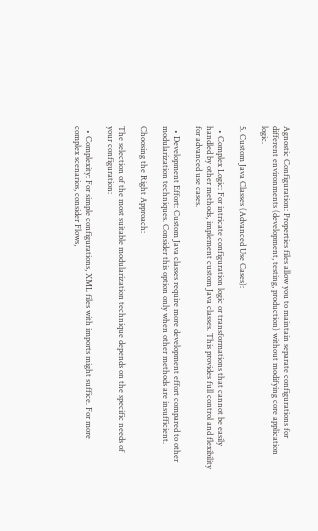Agnostic Configuration: Properties files allow you to maintain separate configurations for different environments (development, testing, production) without modifying core application logic.

5. Custom Java Classes (Advanced Use Cases):

  • Complex Logic: For intricate configuration logic or transformations that cannot be easily handled by other methods, implement custom Java classes. This provides full control and flexibility for advanced use cases.

  • Development Effort: Custom Java classes require more development effort compared to other modularization techniques. Consider this option only when other methods are insufficient.

Choosing the Right Approach:

The selection of the most suitable modularization technique depends on the specific needs of your configuration:

  • Complexity: For simple configurations, XML files with imports might suffice. For more complex scenarios, consider Flows,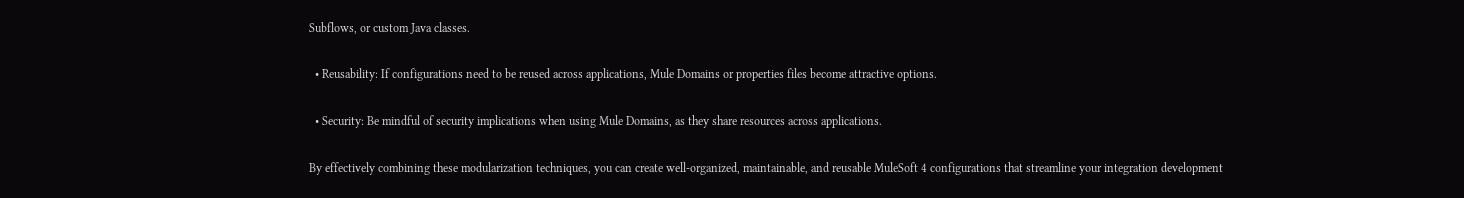Subflows, or custom Java classes.

  • Reusability: If configurations need to be reused across applications, Mule Domains or properties files become attractive options.

  • Security: Be mindful of security implications when using Mule Domains, as they share resources across applications.

By effectively combining these modularization techniques, you can create well-organized, maintainable, and reusable MuleSoft 4 configurations that streamline your integration development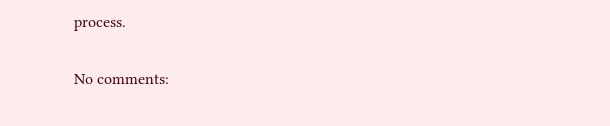process.

No comments: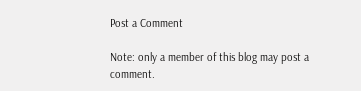Post a Comment

Note: only a member of this blog may post a comment.